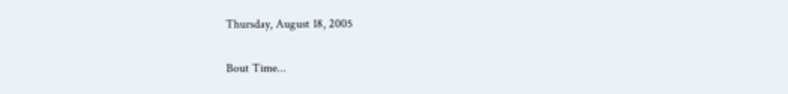Thursday, August 18, 2005

Bout Time...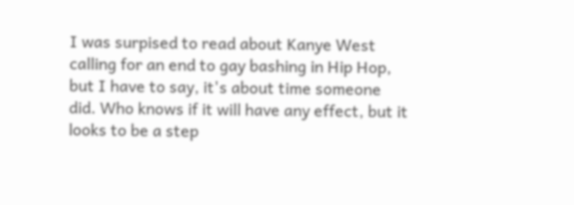I was surpised to read about Kanye West calling for an end to gay bashing in Hip Hop, but I have to say, it's about time someone did. Who knows if it will have any effect, but it looks to be a step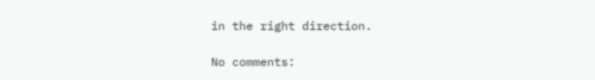in the right direction.

No comments: